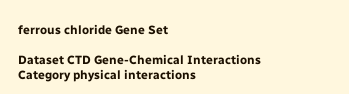ferrous chloride Gene Set

Dataset CTD Gene-Chemical Interactions
Category physical interactions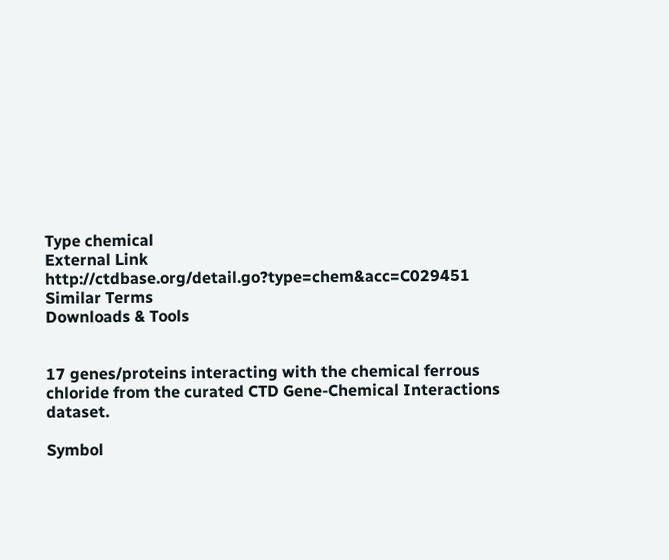Type chemical
External Link http://ctdbase.org/detail.go?type=chem&acc=C029451
Similar Terms
Downloads & Tools


17 genes/proteins interacting with the chemical ferrous chloride from the curated CTD Gene-Chemical Interactions dataset.

Symbol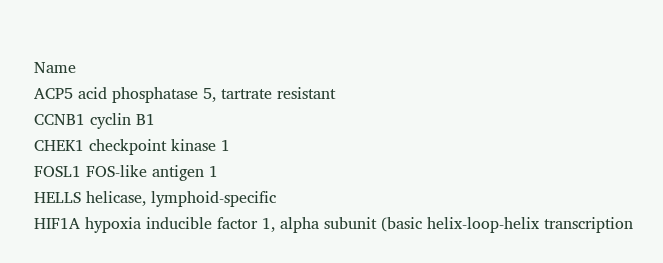Name
ACP5 acid phosphatase 5, tartrate resistant
CCNB1 cyclin B1
CHEK1 checkpoint kinase 1
FOSL1 FOS-like antigen 1
HELLS helicase, lymphoid-specific
HIF1A hypoxia inducible factor 1, alpha subunit (basic helix-loop-helix transcription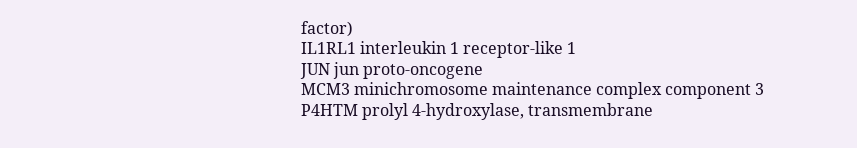factor)
IL1RL1 interleukin 1 receptor-like 1
JUN jun proto-oncogene
MCM3 minichromosome maintenance complex component 3
P4HTM prolyl 4-hydroxylase, transmembrane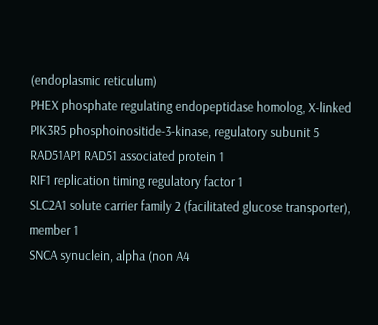(endoplasmic reticulum)
PHEX phosphate regulating endopeptidase homolog, X-linked
PIK3R5 phosphoinositide-3-kinase, regulatory subunit 5
RAD51AP1 RAD51 associated protein 1
RIF1 replication timing regulatory factor 1
SLC2A1 solute carrier family 2 (facilitated glucose transporter), member 1
SNCA synuclein, alpha (non A4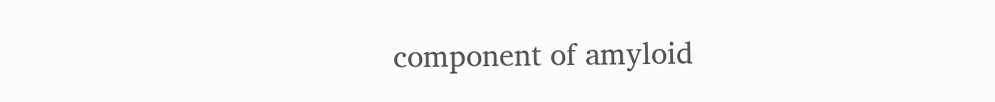component of amyloid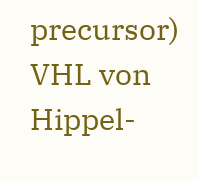precursor)
VHL von Hippel-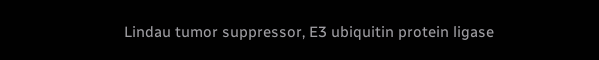Lindau tumor suppressor, E3 ubiquitin protein ligase